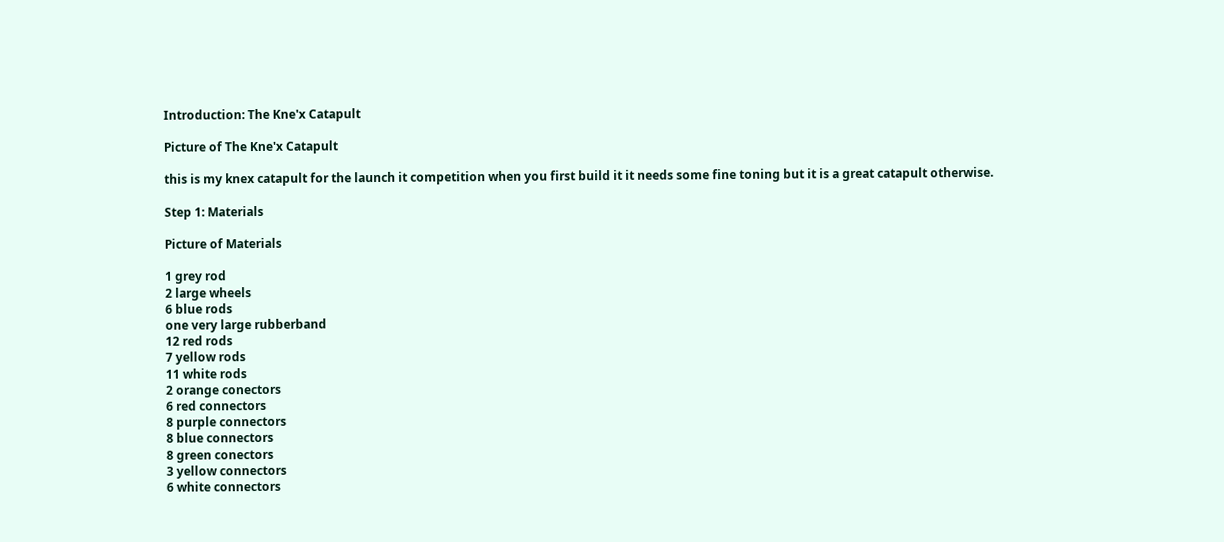Introduction: The Kne'x Catapult

Picture of The Kne'x Catapult

this is my knex catapult for the launch it competition when you first build it it needs some fine toning but it is a great catapult otherwise.

Step 1: Materials

Picture of Materials

1 grey rod
2 large wheels
6 blue rods
one very large rubberband
12 red rods
7 yellow rods
11 white rods
2 orange conectors
6 red connectors
8 purple connectors
8 blue connectors
8 green conectors
3 yellow connectors
6 white connectors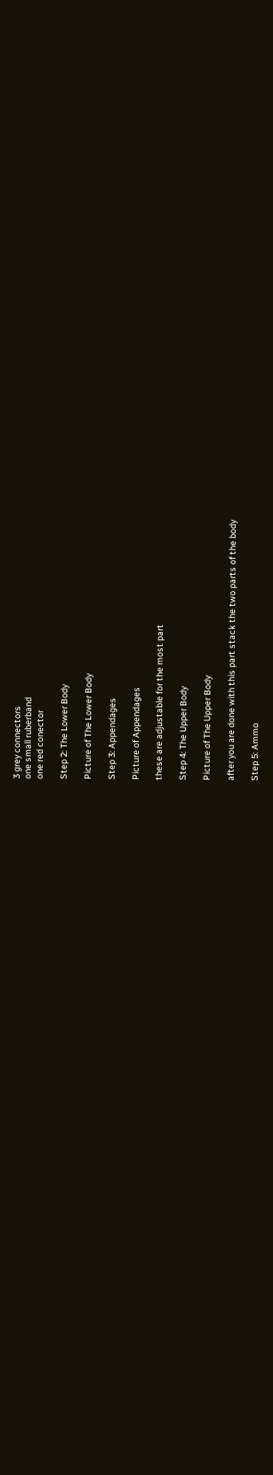3 grey connectors
one small ruberband
one red conector

Step 2: The Lower Body

Picture of The Lower Body

Step 3: Appendages

Picture of Appendages

these are adjustable for the most part

Step 4: The Upper Body

Picture of The Upper Body

after you are done with this part stack the two parts of the body

Step 5: Ammo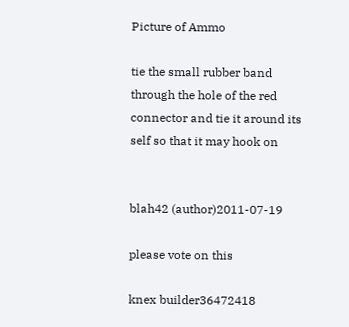Picture of Ammo

tie the small rubber band through the hole of the red connector and tie it around its self so that it may hook on


blah42 (author)2011-07-19

please vote on this

knex builder36472418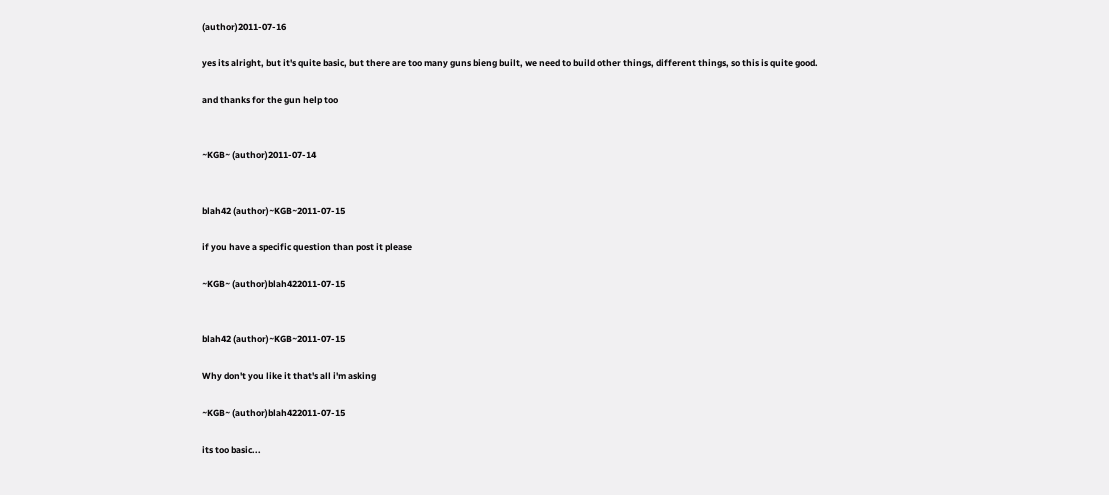(author)2011-07-16

yes its alright, but it's quite basic, but there are too many guns bieng built, we need to build other things, different things, so this is quite good.

and thanks for the gun help too


~KGB~ (author)2011-07-14


blah42 (author)~KGB~2011-07-15

if you have a specific question than post it please

~KGB~ (author)blah422011-07-15


blah42 (author)~KGB~2011-07-15

Why don't you like it that's all i'm asking

~KGB~ (author)blah422011-07-15

its too basic...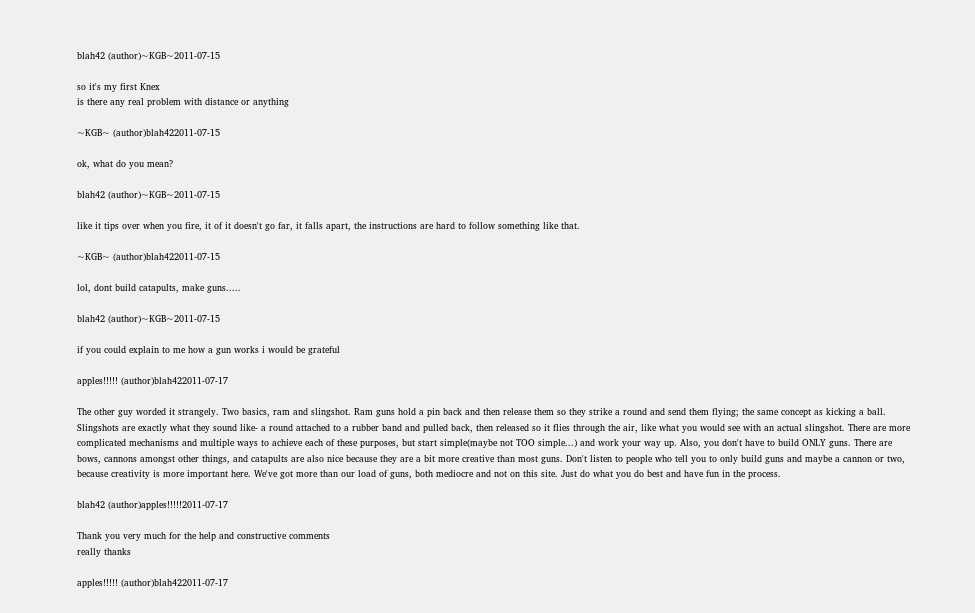blah42 (author)~KGB~2011-07-15

so it's my first Knex
is there any real problem with distance or anything

~KGB~ (author)blah422011-07-15

ok, what do you mean?

blah42 (author)~KGB~2011-07-15

like it tips over when you fire, it of it doesn't go far, it falls apart, the instructions are hard to follow something like that.

~KGB~ (author)blah422011-07-15

lol, dont build catapults, make guns.....

blah42 (author)~KGB~2011-07-15

if you could explain to me how a gun works i would be grateful

apples!!!!! (author)blah422011-07-17

The other guy worded it strangely. Two basics, ram and slingshot. Ram guns hold a pin back and then release them so they strike a round and send them flying; the same concept as kicking a ball. Slingshots are exactly what they sound like- a round attached to a rubber band and pulled back, then released so it flies through the air, like what you would see with an actual slingshot. There are more complicated mechanisms and multiple ways to achieve each of these purposes, but start simple(maybe not TOO simple...) and work your way up. Also, you don't have to build ONLY guns. There are bows, cannons amongst other things, and catapults are also nice because they are a bit more creative than most guns. Don't listen to people who tell you to only build guns and maybe a cannon or two, because creativity is more important here. We've got more than our load of guns, both mediocre and not on this site. Just do what you do best and have fun in the process.

blah42 (author)apples!!!!!2011-07-17

Thank you very much for the help and constructive comments
really thanks

apples!!!!! (author)blah422011-07-17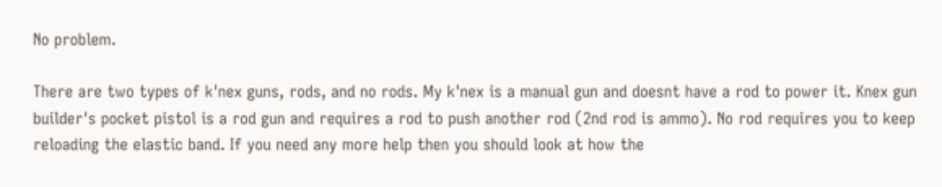No problem.

There are two types of k'nex guns, rods, and no rods. My k'nex is a manual gun and doesnt have a rod to power it. Knex gun builder's pocket pistol is a rod gun and requires a rod to push another rod (2nd rod is ammo). No rod requires you to keep reloading the elastic band. If you need any more help then you should look at how the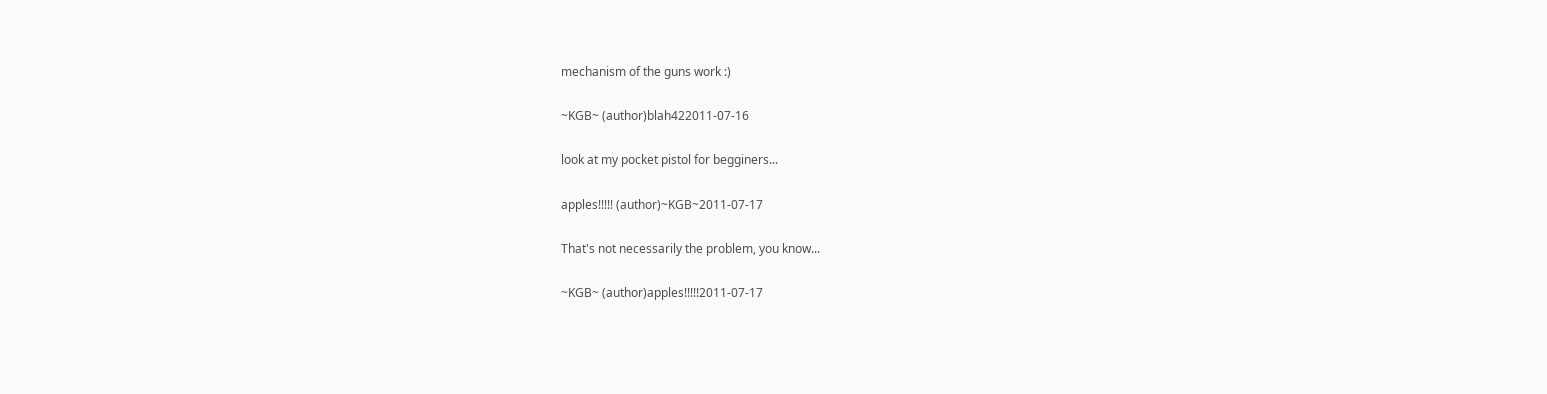mechanism of the guns work :)

~KGB~ (author)blah422011-07-16

look at my pocket pistol for begginers...

apples!!!!! (author)~KGB~2011-07-17

That's not necessarily the problem, you know...

~KGB~ (author)apples!!!!!2011-07-17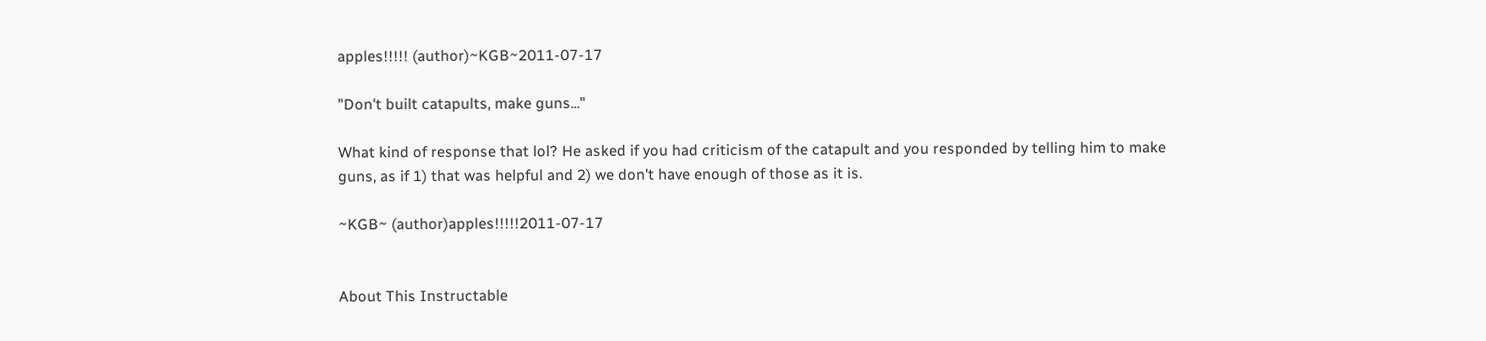apples!!!!! (author)~KGB~2011-07-17

"Don't built catapults, make guns..."

What kind of response that lol? He asked if you had criticism of the catapult and you responded by telling him to make guns, as if 1) that was helpful and 2) we don't have enough of those as it is.

~KGB~ (author)apples!!!!!2011-07-17


About This Instructable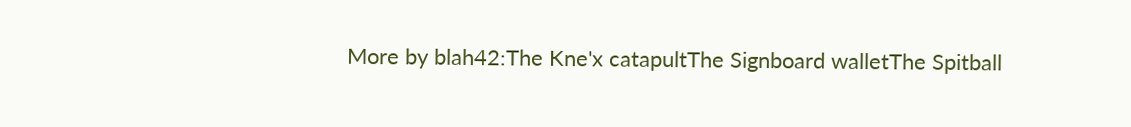More by blah42:The Kne'x catapultThe Signboard walletThe Spitball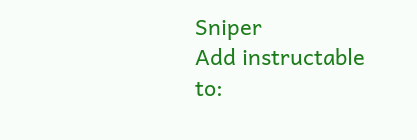Sniper
Add instructable to: